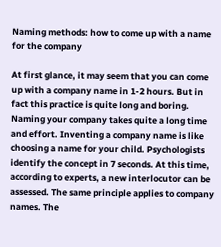Naming methods: how to come up with a name for the company

At first glance, it may seem that you can come up with a company name in 1-2 hours. But in fact this practice is quite long and boring. Naming your company takes quite a long time and effort. Inventing a company name is like choosing a name for your child. Psychologists identify the concept in 7 seconds. At this time, according to experts, a new interlocutor can be assessed. The same principle applies to company names. The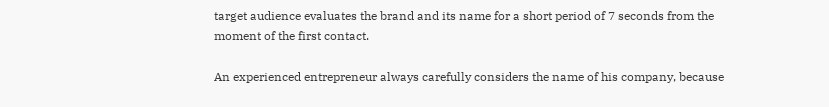target audience evaluates the brand and its name for a short period of 7 seconds from the moment of the first contact.

An experienced entrepreneur always carefully considers the name of his company, because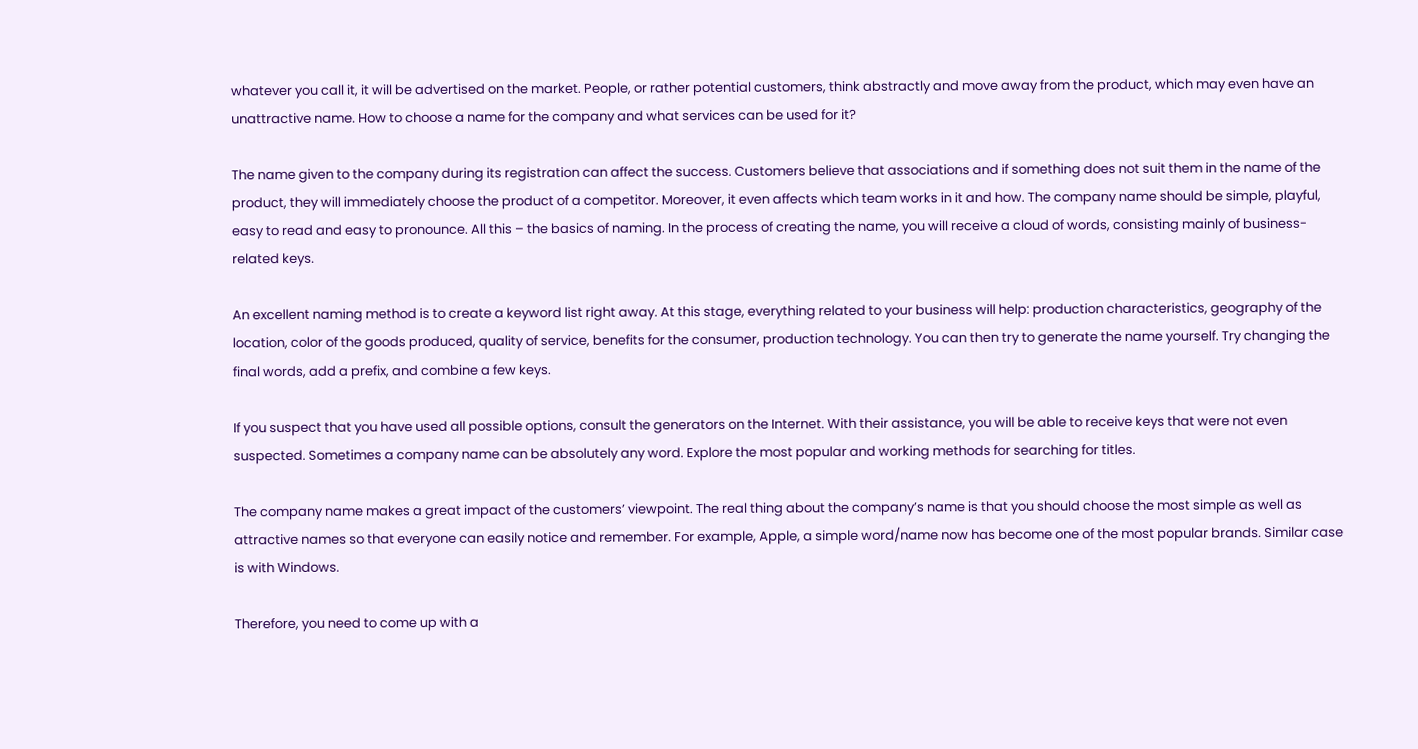whatever you call it, it will be advertised on the market. People, or rather potential customers, think abstractly and move away from the product, which may even have an unattractive name. How to choose a name for the company and what services can be used for it?

The name given to the company during its registration can affect the success. Customers believe that associations and if something does not suit them in the name of the product, they will immediately choose the product of a competitor. Moreover, it even affects which team works in it and how. The company name should be simple, playful, easy to read and easy to pronounce. All this – the basics of naming. In the process of creating the name, you will receive a cloud of words, consisting mainly of business-related keys.

An excellent naming method is to create a keyword list right away. At this stage, everything related to your business will help: production characteristics, geography of the location, color of the goods produced, quality of service, benefits for the consumer, production technology. You can then try to generate the name yourself. Try changing the final words, add a prefix, and combine a few keys.

If you suspect that you have used all possible options, consult the generators on the Internet. With their assistance, you will be able to receive keys that were not even suspected. Sometimes a company name can be absolutely any word. Explore the most popular and working methods for searching for titles.

The company name makes a great impact of the customers’ viewpoint. The real thing about the company’s name is that you should choose the most simple as well as attractive names so that everyone can easily notice and remember. For example, Apple, a simple word/name now has become one of the most popular brands. Similar case is with Windows.

Therefore, you need to come up with a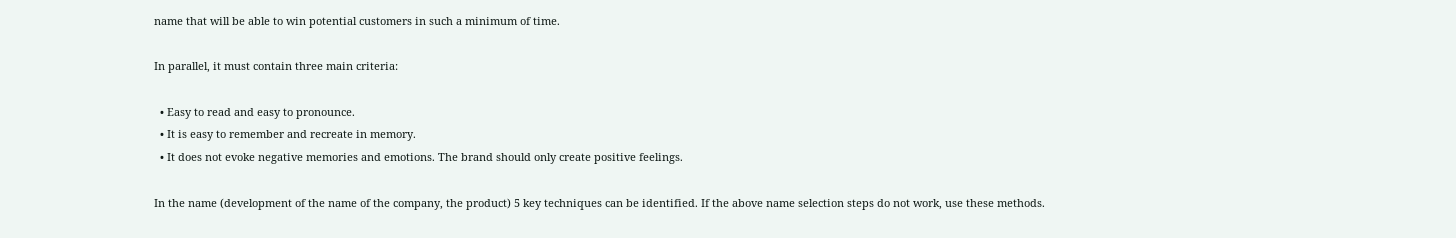name that will be able to win potential customers in such a minimum of time.

In parallel, it must contain three main criteria:

  • Easy to read and easy to pronounce.
  • It is easy to remember and recreate in memory.
  • It does not evoke negative memories and emotions. The brand should only create positive feelings.

In the name (development of the name of the company, the product) 5 key techniques can be identified. If the above name selection steps do not work, use these methods.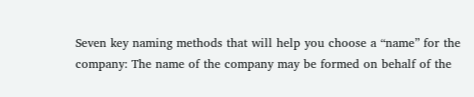Seven key naming methods that will help you choose a “name” for the company: The name of the company may be formed on behalf of the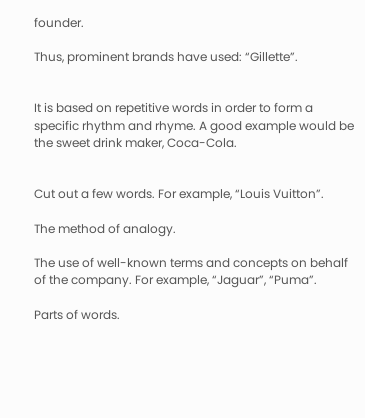founder.

Thus, prominent brands have used: “Gillette”.


It is based on repetitive words in order to form a specific rhythm and rhyme. A good example would be the sweet drink maker, Coca-Cola.


Cut out a few words. For example, “Louis Vuitton”.

The method of analogy.

The use of well-known terms and concepts on behalf of the company. For example, “Jaguar”, “Puma”.

Parts of words.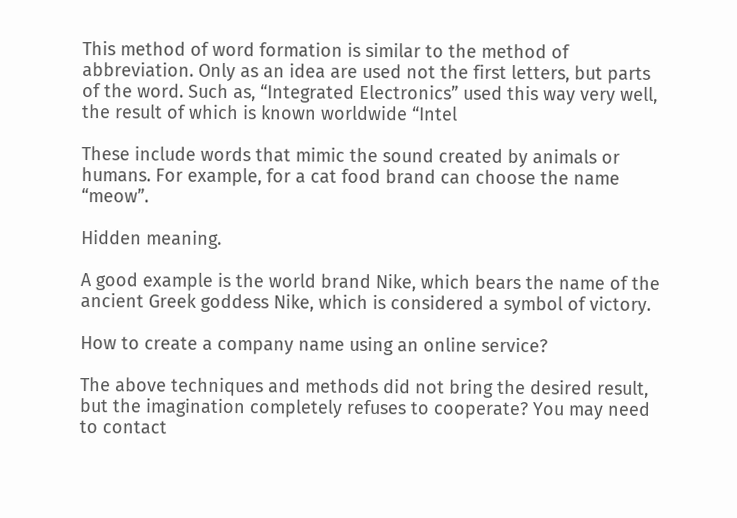This method of word formation is similar to the method of abbreviation. Only as an idea are used not the first letters, but parts of the word. Such as, “Integrated Electronics” used this way very well, the result of which is known worldwide “Intel

These include words that mimic the sound created by animals or humans. For example, for a cat food brand can choose the name “meow”.

Hidden meaning.

A good example is the world brand Nike, which bears the name of the ancient Greek goddess Nike, which is considered a symbol of victory.

How to create a company name using an online service?

The above techniques and methods did not bring the desired result, but the imagination completely refuses to cooperate? You may need to contact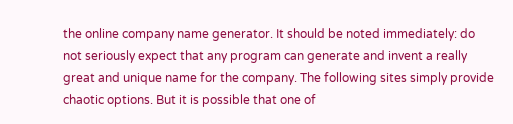the online company name generator. It should be noted immediately: do not seriously expect that any program can generate and invent a really great and unique name for the company. The following sites simply provide chaotic options. But it is possible that one of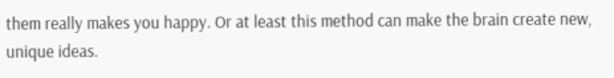them really makes you happy. Or at least this method can make the brain create new, unique ideas.